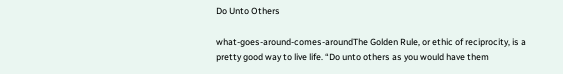Do Unto Others

what-goes-around-comes-aroundThe Golden Rule, or ethic of reciprocity, is a pretty good way to live life. “Do unto others as you would have them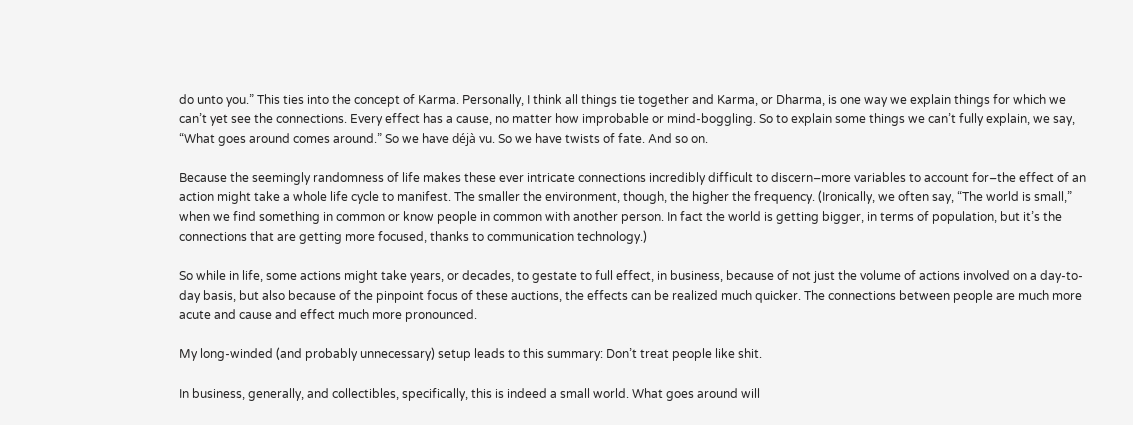do unto you.” This ties into the concept of Karma. Personally, I think all things tie together and Karma, or Dharma, is one way we explain things for which we can’t yet see the connections. Every effect has a cause, no matter how improbable or mind-boggling. So to explain some things we can’t fully explain, we say, “What goes around comes around.” So we have déjà vu. So we have twists of fate. And so on.

Because the seemingly randomness of life makes these ever intricate connections incredibly difficult to discern–more variables to account for–the effect of an action might take a whole life cycle to manifest. The smaller the environment, though, the higher the frequency. (Ironically, we often say, “The world is small,” when we find something in common or know people in common with another person. In fact the world is getting bigger, in terms of population, but it’s the connections that are getting more focused, thanks to communication technology.)

So while in life, some actions might take years, or decades, to gestate to full effect, in business, because of not just the volume of actions involved on a day-to-day basis, but also because of the pinpoint focus of these auctions, the effects can be realized much quicker. The connections between people are much more acute and cause and effect much more pronounced.

My long-winded (and probably unnecessary) setup leads to this summary: Don’t treat people like shit.

In business, generally, and collectibles, specifically, this is indeed a small world. What goes around will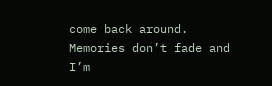come back around. Memories don’t fade and I’m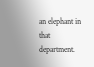an elephant in that department.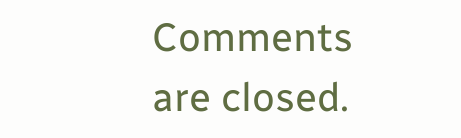Comments are closed.